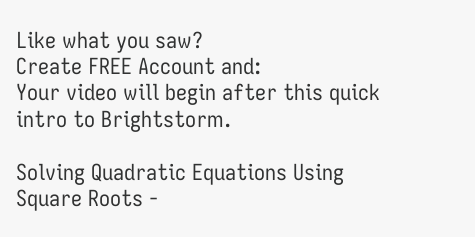Like what you saw?
Create FREE Account and:
Your video will begin after this quick intro to Brightstorm.

Solving Quadratic Equations Using Square Roots -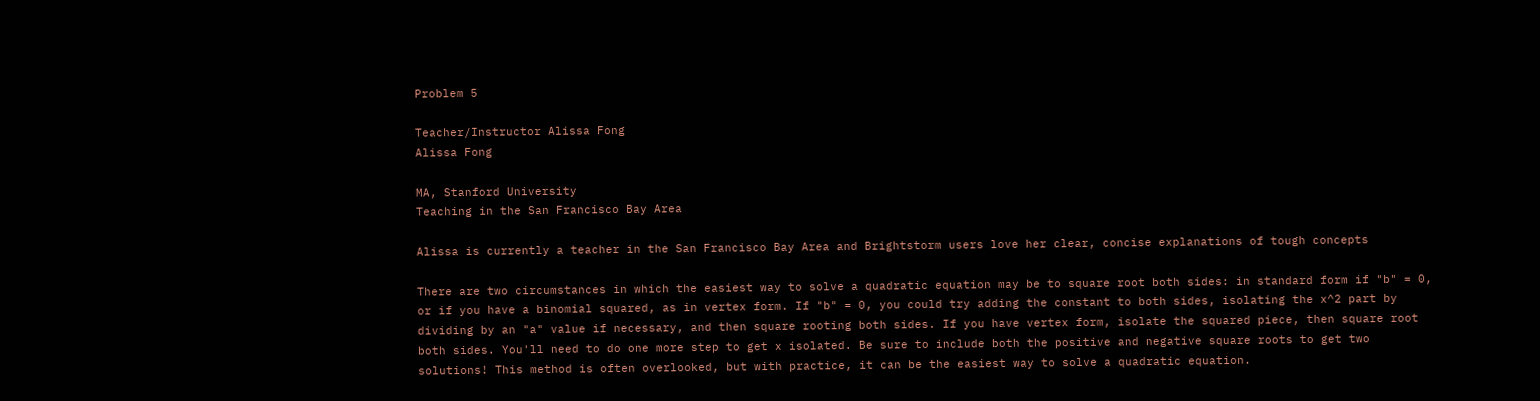Problem 5

Teacher/Instructor Alissa Fong
Alissa Fong

MA, Stanford University
Teaching in the San Francisco Bay Area

Alissa is currently a teacher in the San Francisco Bay Area and Brightstorm users love her clear, concise explanations of tough concepts

There are two circumstances in which the easiest way to solve a quadratic equation may be to square root both sides: in standard form if "b" = 0, or if you have a binomial squared, as in vertex form. If "b" = 0, you could try adding the constant to both sides, isolating the x^2 part by dividing by an "a" value if necessary, and then square rooting both sides. If you have vertex form, isolate the squared piece, then square root both sides. You'll need to do one more step to get x isolated. Be sure to include both the positive and negative square roots to get two solutions! This method is often overlooked, but with practice, it can be the easiest way to solve a quadratic equation.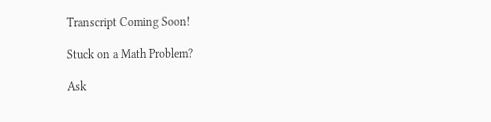Transcript Coming Soon!

Stuck on a Math Problem?

Ask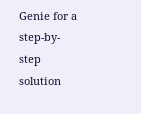Genie for a step-by-step solution